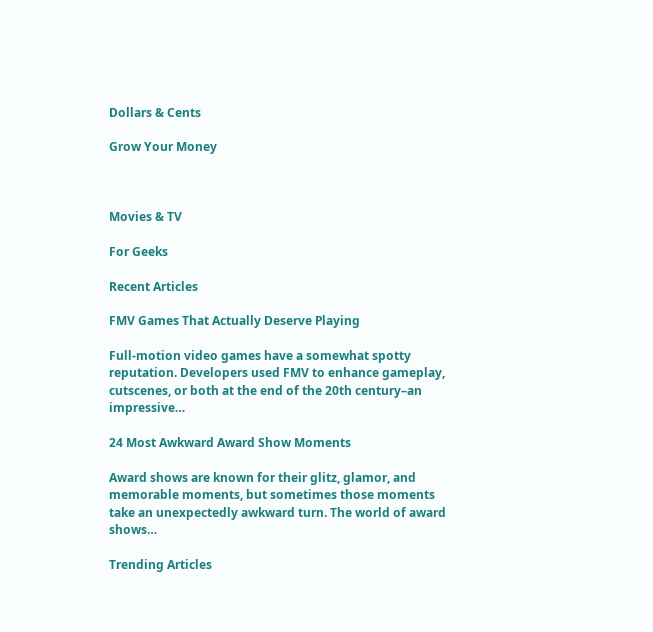Dollars & Cents

Grow Your Money



Movies & TV

For Geeks

Recent Articles

FMV Games That Actually Deserve Playing

Full-motion video games have a somewhat spotty reputation. Developers used FMV to enhance gameplay, cutscenes, or both at the end of the 20th century–an impressive…

24 Most Awkward Award Show Moments

Award shows are known for their glitz, glamor, and memorable moments, but sometimes those moments take an unexpectedly awkward turn. The world of award shows…

Trending Articles